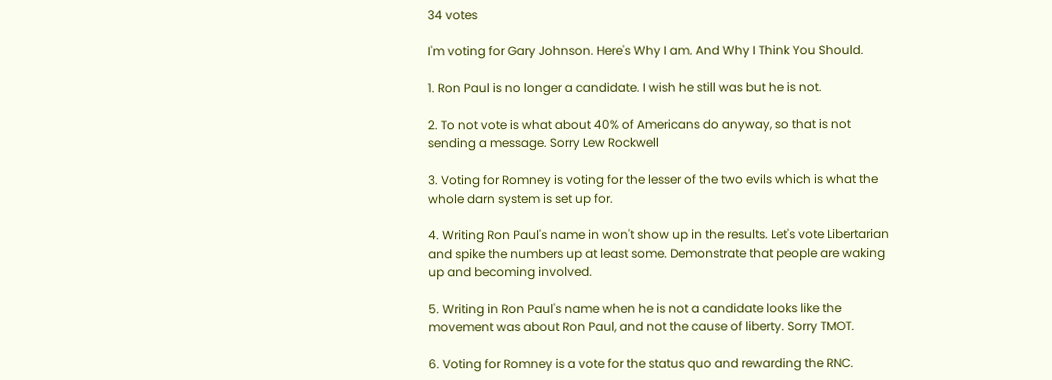34 votes

I'm voting for Gary Johnson. Here's Why I am. And Why I Think You Should.

1. Ron Paul is no longer a candidate. I wish he still was but he is not.

2. To not vote is what about 40% of Americans do anyway, so that is not sending a message. Sorry Lew Rockwell

3. Voting for Romney is voting for the lesser of the two evils which is what the whole darn system is set up for.

4. Writing Ron Paul's name in won't show up in the results. Let's vote Libertarian and spike the numbers up at least some. Demonstrate that people are waking up and becoming involved.

5. Writing in Ron Paul's name when he is not a candidate looks like the movement was about Ron Paul, and not the cause of liberty. Sorry TMOT.

6. Voting for Romney is a vote for the status quo and rewarding the RNC.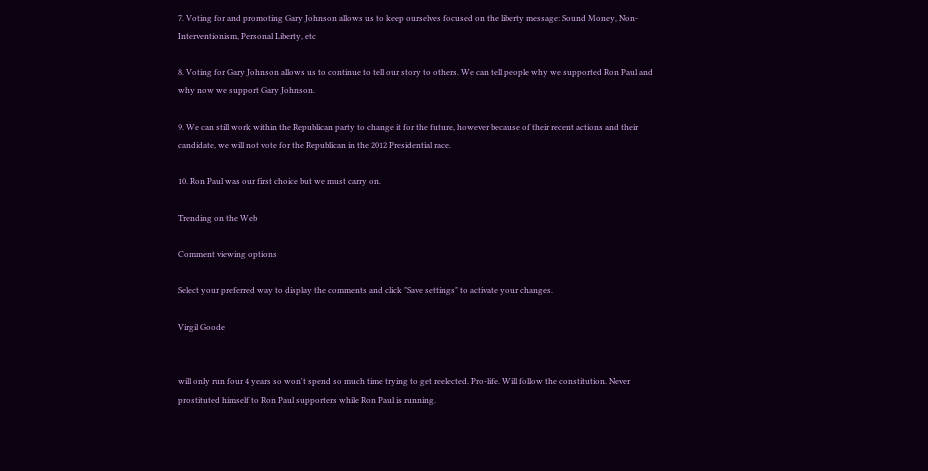7. Voting for and promoting Gary Johnson allows us to keep ourselves focused on the liberty message: Sound Money, Non-Interventionism, Personal Liberty, etc

8. Voting for Gary Johnson allows us to continue to tell our story to others. We can tell people why we supported Ron Paul and why now we support Gary Johnson.

9. We can still work within the Republican party to change it for the future, however because of their recent actions and their candidate, we will not vote for the Republican in the 2012 Presidential race.

10. Ron Paul was our first choice but we must carry on.

Trending on the Web

Comment viewing options

Select your preferred way to display the comments and click "Save settings" to activate your changes.

Virgil Goode


will only run four 4 years so won't spend so much time trying to get reelected. Pro-life. Will follow the constitution. Never prostituted himself to Ron Paul supporters while Ron Paul is running.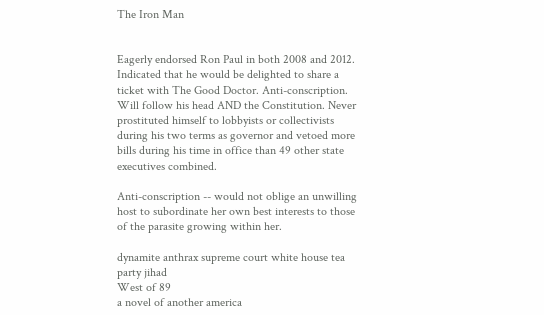The Iron Man


Eagerly endorsed Ron Paul in both 2008 and 2012. Indicated that he would be delighted to share a ticket with The Good Doctor. Anti-conscription. Will follow his head AND the Constitution. Never prostituted himself to lobbyists or collectivists during his two terms as governor and vetoed more bills during his time in office than 49 other state executives combined.

Anti-conscription -- would not oblige an unwilling host to subordinate her own best interests to those of the parasite growing within her.

dynamite anthrax supreme court white house tea party jihad
West of 89
a novel of another america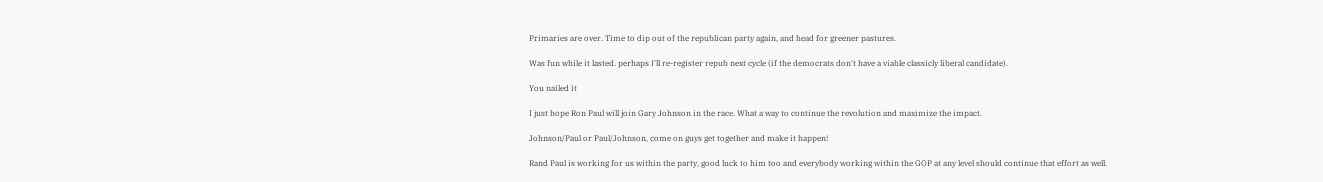Primaries are over. Time to dip out of the republican party again, and head for greener pastures.

Was fun while it lasted. perhaps I'll re-register repub next cycle (if the democrats don't have a viable classicly liberal candidate).

You nailed it

I just hope Ron Paul will join Gary Johnson in the race. What a way to continue the revolution and maximize the impact.

Johnson/Paul or Paul/Johnson, come on guys get together and make it happen!

Rand Paul is working for us within the party, good luck to him too and everybody working within the GOP at any level should continue that effort as well.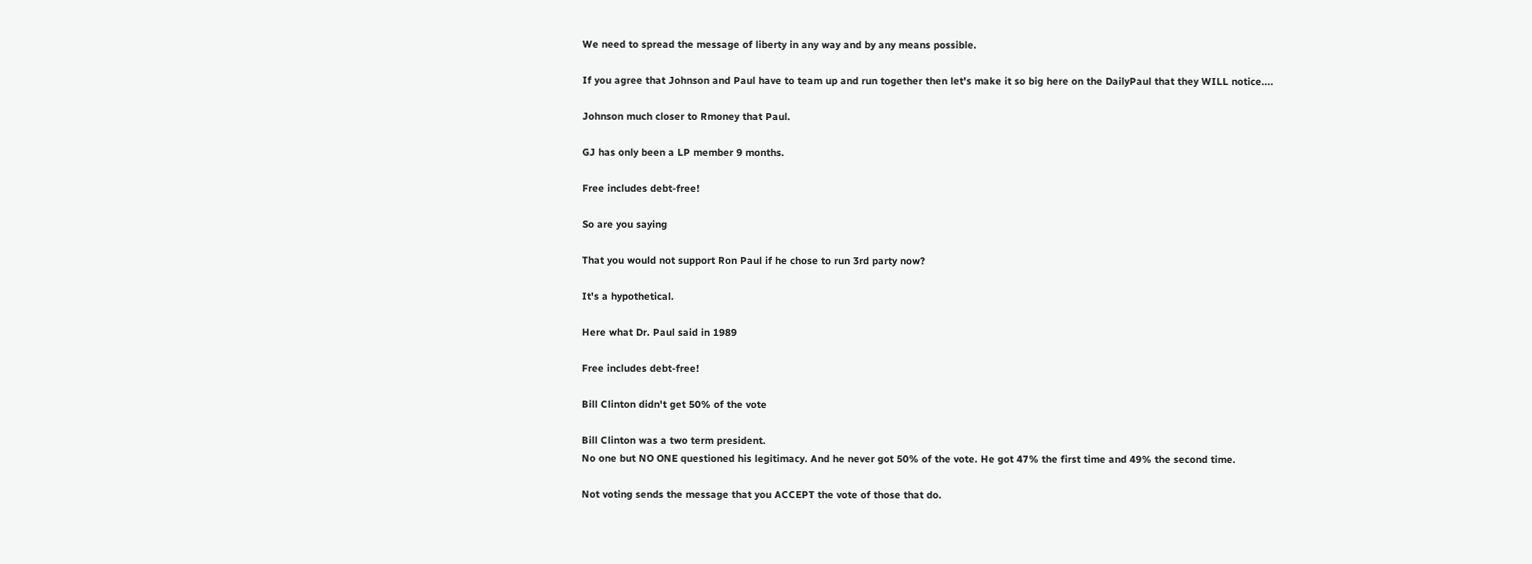We need to spread the message of liberty in any way and by any means possible.

If you agree that Johnson and Paul have to team up and run together then let's make it so big here on the DailyPaul that they WILL notice....

Johnson much closer to Rmoney that Paul.

GJ has only been a LP member 9 months.

Free includes debt-free!

So are you saying

That you would not support Ron Paul if he chose to run 3rd party now?

It's a hypothetical.

Here what Dr. Paul said in 1989

Free includes debt-free!

Bill Clinton didn't get 50% of the vote

Bill Clinton was a two term president.
No one but NO ONE questioned his legitimacy. And he never got 50% of the vote. He got 47% the first time and 49% the second time.

Not voting sends the message that you ACCEPT the vote of those that do.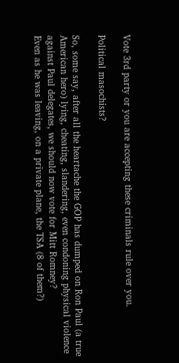Vote 3rd party or you are accepting these criminals rule over you.

Political masochists?

So, some say, after all the heartache the GOP has dumped on Ron Paul (a true American hero) lying, cheating, slandering, even condoning physical violence against Paul delegates, we should now vote for Mitt Romney?
Even as he was leaving, on a private plane, the TSA (8 of them?)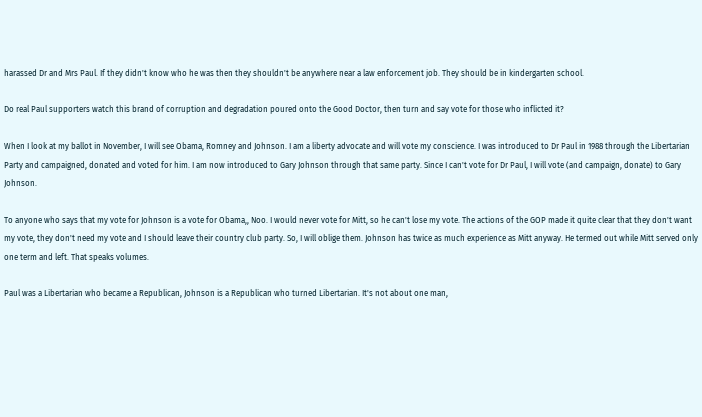harassed Dr and Mrs Paul. If they didn't know who he was then they shouldn't be anywhere near a law enforcement job. They should be in kindergarten school.

Do real Paul supporters watch this brand of corruption and degradation poured onto the Good Doctor, then turn and say vote for those who inflicted it?

When I look at my ballot in November, I will see Obama, Romney and Johnson. I am a liberty advocate and will vote my conscience. I was introduced to Dr Paul in 1988 through the Libertarian Party and campaigned, donated and voted for him. I am now introduced to Gary Johnson through that same party. Since I can't vote for Dr Paul, I will vote (and campaign, donate) to Gary Johnson.

To anyone who says that my vote for Johnson is a vote for Obama,, Noo. I would never vote for Mitt, so he can't lose my vote. The actions of the GOP made it quite clear that they don't want my vote, they don't need my vote and I should leave their country club party. So, I will oblige them. Johnson has twice as much experience as Mitt anyway. He termed out while Mitt served only one term and left. That speaks volumes.

Paul was a Libertarian who became a Republican, Johnson is a Republican who turned Libertarian. It's not about one man,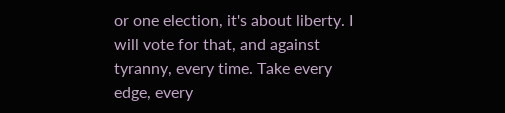or one election, it's about liberty. I will vote for that, and against tyranny, every time. Take every edge, every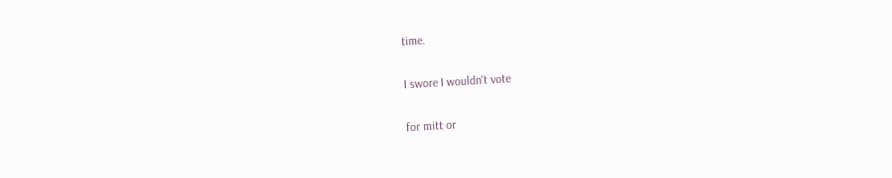time.

I swore I wouldn't vote

for mitt or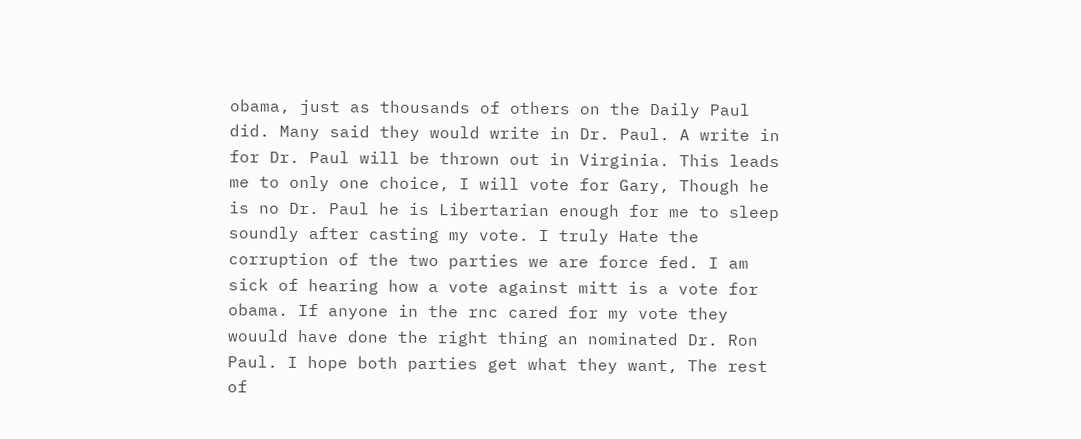obama, just as thousands of others on the Daily Paul did. Many said they would write in Dr. Paul. A write in for Dr. Paul will be thrown out in Virginia. This leads me to only one choice, I will vote for Gary, Though he is no Dr. Paul he is Libertarian enough for me to sleep soundly after casting my vote. I truly Hate the corruption of the two parties we are force fed. I am sick of hearing how a vote against mitt is a vote for obama. If anyone in the rnc cared for my vote they wouuld have done the right thing an nominated Dr. Ron Paul. I hope both parties get what they want, The rest of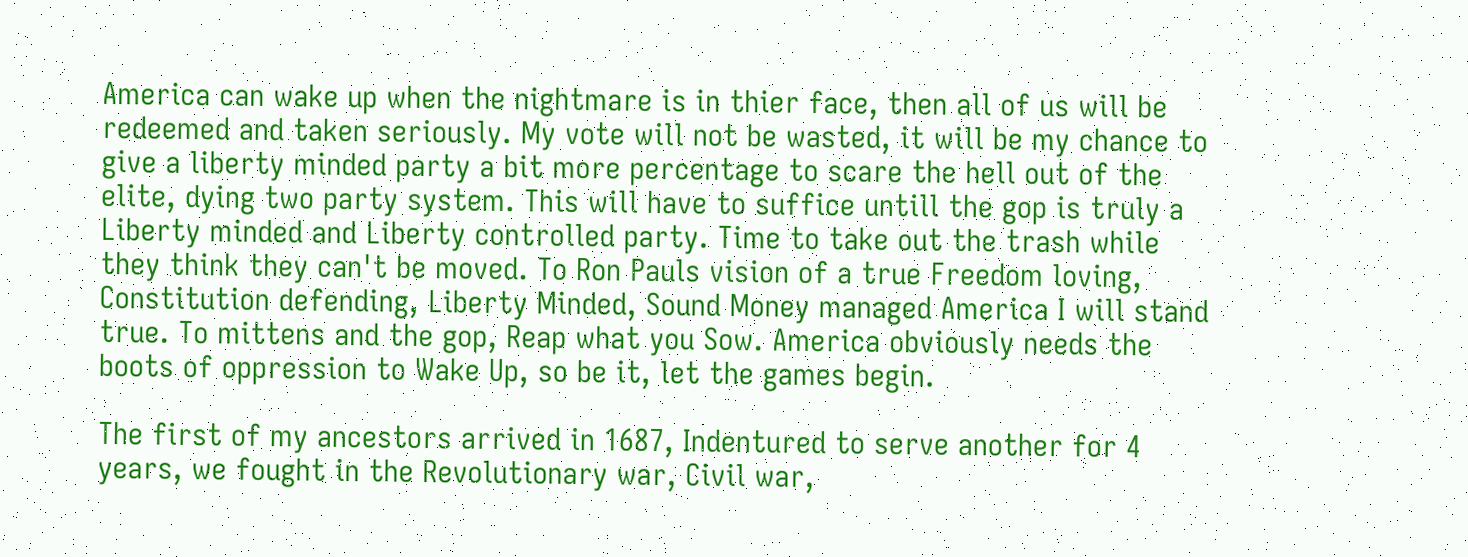America can wake up when the nightmare is in thier face, then all of us will be redeemed and taken seriously. My vote will not be wasted, it will be my chance to give a liberty minded party a bit more percentage to scare the hell out of the elite, dying two party system. This will have to suffice untill the gop is truly a Liberty minded and Liberty controlled party. Time to take out the trash while they think they can't be moved. To Ron Pauls vision of a true Freedom loving, Constitution defending, Liberty Minded, Sound Money managed America I will stand true. To mittens and the gop, Reap what you Sow. America obviously needs the boots of oppression to Wake Up, so be it, let the games begin.

The first of my ancestors arrived in 1687, Indentured to serve another for 4 years, we fought in the Revolutionary war, Civil war,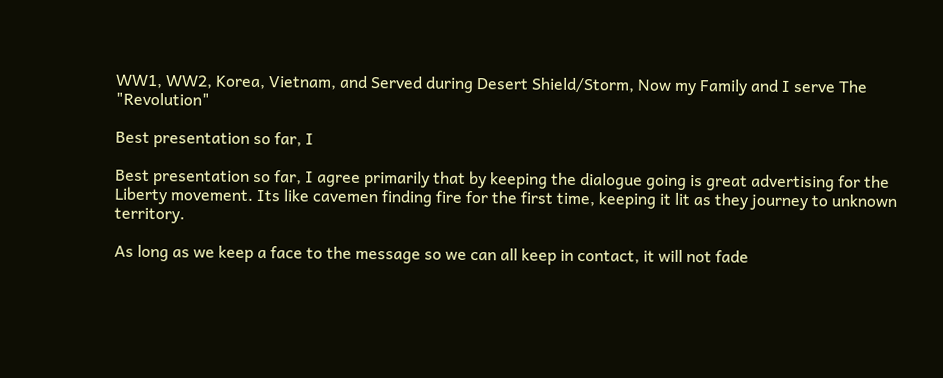WW1, WW2, Korea, Vietnam, and Served during Desert Shield/Storm, Now my Family and I serve The "Revolution"

Best presentation so far, I

Best presentation so far, I agree primarily that by keeping the dialogue going is great advertising for the Liberty movement. Its like cavemen finding fire for the first time, keeping it lit as they journey to unknown territory.

As long as we keep a face to the message so we can all keep in contact, it will not fade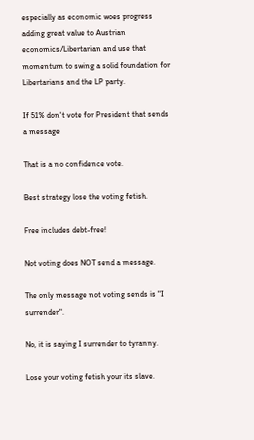especially as economic woes progress adding great value to Austrian economics/Libertarian and use that momentum to swing a solid foundation for Libertarians and the LP party.

If 51% don't vote for President that sends a message

That is a no confidence vote.

Best strategy lose the voting fetish.

Free includes debt-free!

Not voting does NOT send a message.

The only message not voting sends is "I surrender".

No, it is saying I surrender to tyranny.

Lose your voting fetish your its slave.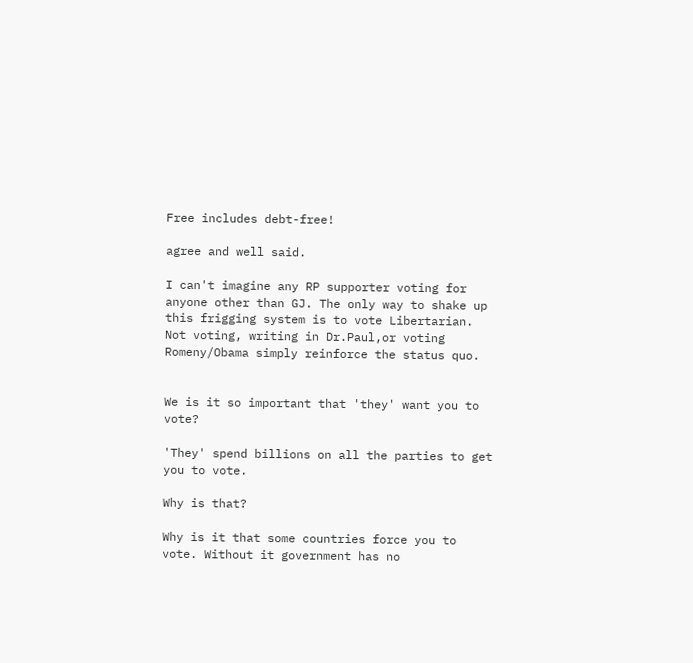Free includes debt-free!

agree and well said.

I can't imagine any RP supporter voting for anyone other than GJ. The only way to shake up this frigging system is to vote Libertarian. Not voting, writing in Dr.Paul,or voting Romeny/Obama simply reinforce the status quo.


We is it so important that 'they' want you to vote?

'They' spend billions on all the parties to get you to vote.

Why is that?

Why is it that some countries force you to vote. Without it government has no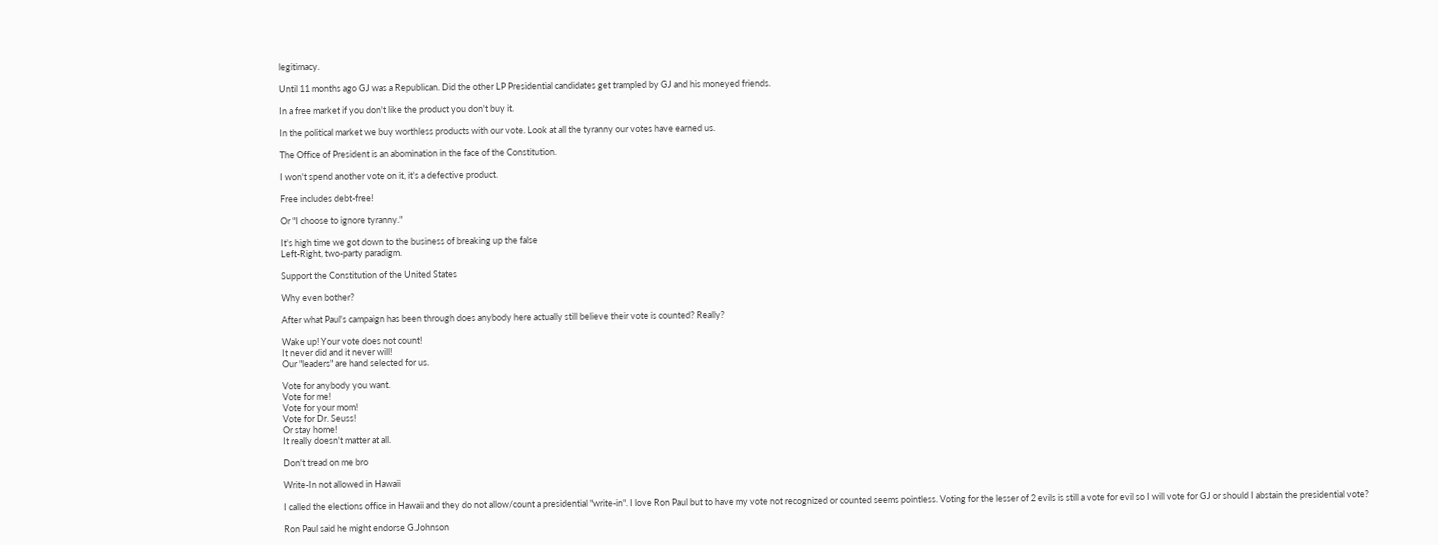legitimacy.

Until 11 months ago GJ was a Republican. Did the other LP Presidential candidates get trampled by GJ and his moneyed friends.

In a free market if you don't like the product you don't buy it.

In the political market we buy worthless products with our vote. Look at all the tyranny our votes have earned us.

The Office of President is an abomination in the face of the Constitution.

I won't spend another vote on it, it's a defective product.

Free includes debt-free!

Or "I choose to ignore tyranny."

It's high time we got down to the business of breaking up the false
Left-Right, two-party paradigm.

Support the Constitution of the United States

Why even bother?

After what Paul's campaign has been through does anybody here actually still believe their vote is counted? Really?

Wake up! Your vote does not count!
It never did and it never will!
Our "leaders" are hand selected for us.

Vote for anybody you want.
Vote for me!
Vote for your mom!
Vote for Dr. Seuss!
Or stay home!
It really doesn't matter at all.

Don't tread on me bro

Write-In not allowed in Hawaii

I called the elections office in Hawaii and they do not allow/count a presidential "write-in". I love Ron Paul but to have my vote not recognized or counted seems pointless. Voting for the lesser of 2 evils is still a vote for evil so I will vote for GJ or should I abstain the presidential vote?

Ron Paul said he might endorse G.Johnson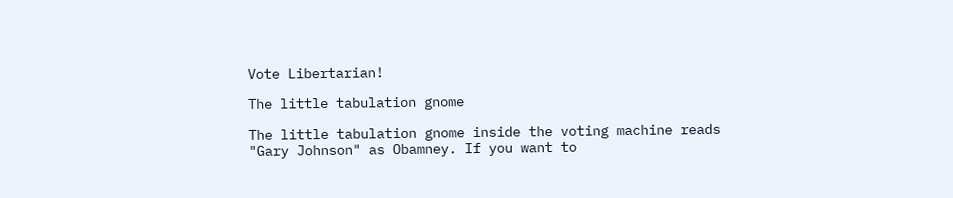Vote Libertarian!

The little tabulation gnome

The little tabulation gnome inside the voting machine reads "Gary Johnson" as Obamney. If you want to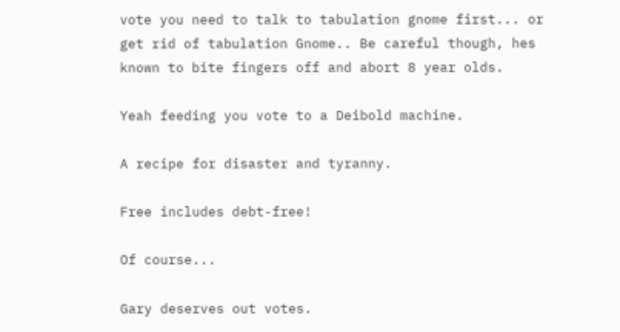vote you need to talk to tabulation gnome first... or get rid of tabulation Gnome.. Be careful though, hes known to bite fingers off and abort 8 year olds.

Yeah feeding you vote to a Deibold machine.

A recipe for disaster and tyranny.

Free includes debt-free!

Of course...

Gary deserves out votes.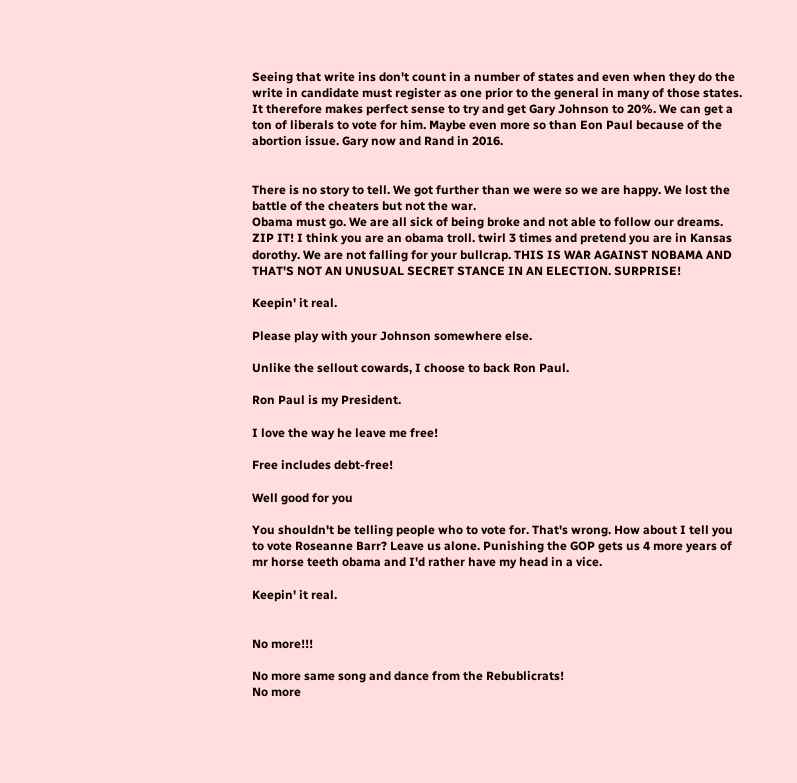Seeing that write ins don't count in a number of states and even when they do the write in candidate must register as one prior to the general in many of those states. It therefore makes perfect sense to try and get Gary Johnson to 20%. We can get a ton of liberals to vote for him. Maybe even more so than Eon Paul because of the abortion issue. Gary now and Rand in 2016.


There is no story to tell. We got further than we were so we are happy. We lost the battle of the cheaters but not the war.
Obama must go. We are all sick of being broke and not able to follow our dreams. ZIP IT! I think you are an obama troll. twirl 3 times and pretend you are in Kansas dorothy. We are not falling for your bullcrap. THIS IS WAR AGAINST NOBAMA AND THAT'S NOT AN UNUSUAL SECRET STANCE IN AN ELECTION. SURPRISE!

Keepin' it real.

Please play with your Johnson somewhere else.

Unlike the sellout cowards, I choose to back Ron Paul.

Ron Paul is my President.

I love the way he leave me free!

Free includes debt-free!

Well good for you

You shouldn't be telling people who to vote for. That's wrong. How about I tell you to vote Roseanne Barr? Leave us alone. Punishing the GOP gets us 4 more years of mr horse teeth obama and I'd rather have my head in a vice.

Keepin' it real.


No more!!!

No more same song and dance from the Rebublicrats!
No more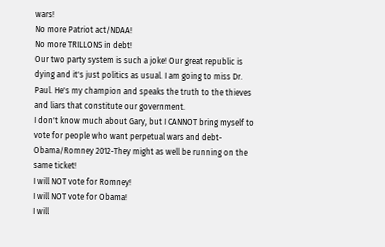wars!
No more Patriot act/NDAA!
No more TRILLONS in debt!
Our two party system is such a joke! Our great republic is dying and it's just politics as usual. I am going to miss Dr. Paul. He's my champion and speaks the truth to the thieves and liars that constitute our government.
I don't know much about Gary, but I CANNOT bring myself to vote for people who want perpetual wars and debt-
Obama/Romney 2012-They might as well be running on the same ticket!
I will NOT vote for Romney!
I will NOT vote for Obama!
I will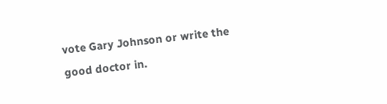vote Gary Johnson or write the good doctor in.